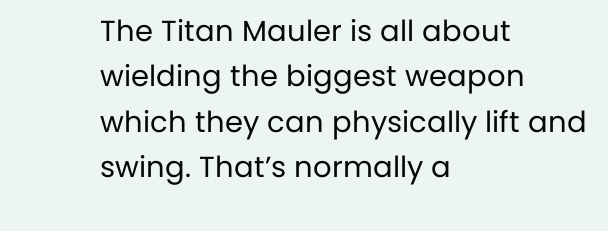The Titan Mauler is all about wielding the biggest weapon which they can physically lift and swing. That’s normally a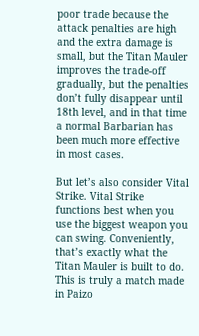poor trade because the attack penalties are high and the extra damage is small, but the Titan Mauler improves the trade-off gradually, but the penalties don’t fully disappear until 18th level, and in that time a normal Barbarian has been much more effective in most cases.

But let’s also consider Vital Strike. Vital Strike functions best when you use the biggest weapon you can swing. Conveniently, that’s exactly what the Titan Mauler is built to do. This is truly a match made in Paizo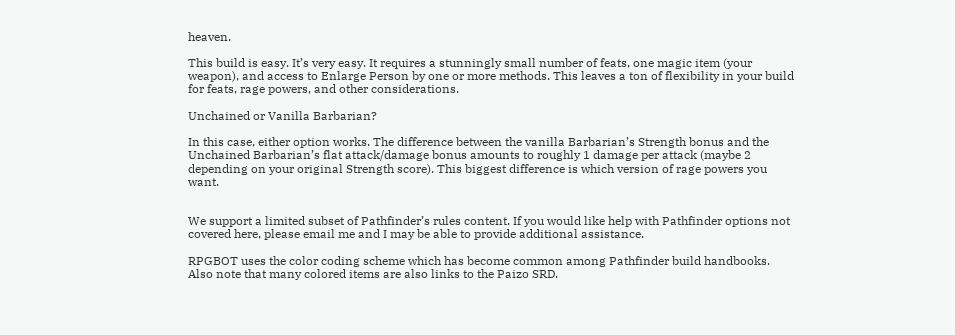heaven.

This build is easy. It’s very easy. It requires a stunningly small number of feats, one magic item (your weapon), and access to Enlarge Person by one or more methods. This leaves a ton of flexibility in your build for feats, rage powers, and other considerations.

Unchained or Vanilla Barbarian?

In this case, either option works. The difference between the vanilla Barbarian’s Strength bonus and the Unchained Barbarian’s flat attack/damage bonus amounts to roughly 1 damage per attack (maybe 2 depending on your original Strength score). This biggest difference is which version of rage powers you want.


We support a limited subset of Pathfinder’s rules content. If you would like help with Pathfinder options not covered here, please email me and I may be able to provide additional assistance.

RPGBOT uses the color coding scheme which has become common among Pathfinder build handbooks. Also note that many colored items are also links to the Paizo SRD.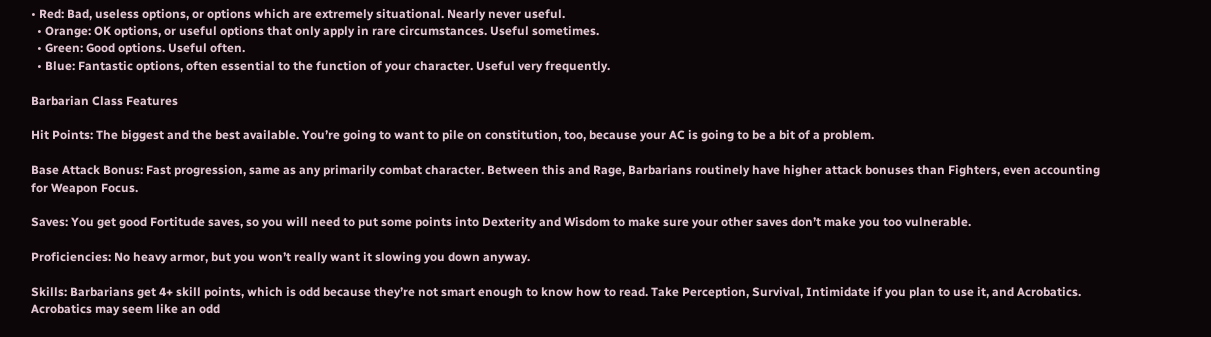• Red: Bad, useless options, or options which are extremely situational. Nearly never useful.
  • Orange: OK options, or useful options that only apply in rare circumstances. Useful sometimes.
  • Green: Good options. Useful often.
  • Blue: Fantastic options, often essential to the function of your character. Useful very frequently.

Barbarian Class Features

Hit Points: The biggest and the best available. You’re going to want to pile on constitution, too, because your AC is going to be a bit of a problem.

Base Attack Bonus: Fast progression, same as any primarily combat character. Between this and Rage, Barbarians routinely have higher attack bonuses than Fighters, even accounting for Weapon Focus.

Saves: You get good Fortitude saves, so you will need to put some points into Dexterity and Wisdom to make sure your other saves don’t make you too vulnerable.

Proficiencies: No heavy armor, but you won’t really want it slowing you down anyway.

Skills: Barbarians get 4+ skill points, which is odd because they’re not smart enough to know how to read. Take Perception, Survival, Intimidate if you plan to use it, and Acrobatics. Acrobatics may seem like an odd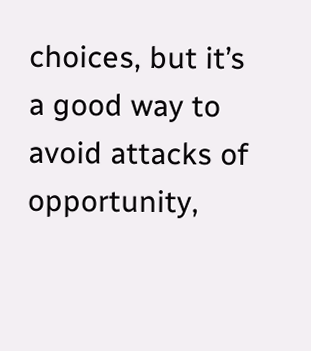choices, but it’s a good way to avoid attacks of opportunity,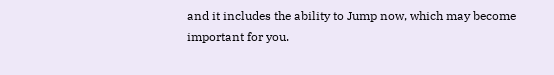and it includes the ability to Jump now, which may become important for you.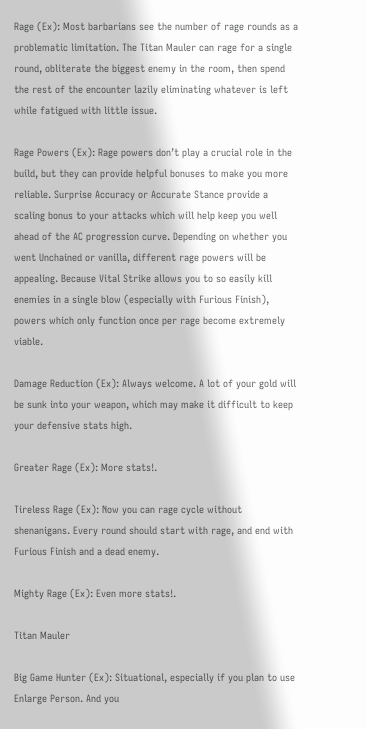Rage (Ex): Most barbarians see the number of rage rounds as a problematic limitation. The Titan Mauler can rage for a single round, obliterate the biggest enemy in the room, then spend the rest of the encounter lazily eliminating whatever is left while fatigued with little issue.

Rage Powers (Ex): Rage powers don’t play a crucial role in the build, but they can provide helpful bonuses to make you more reliable. Surprise Accuracy or Accurate Stance provide a scaling bonus to your attacks which will help keep you well ahead of the AC progression curve. Depending on whether you went Unchained or vanilla, different rage powers will be appealing. Because Vital Strike allows you to so easily kill enemies in a single blow (especially with Furious Finish), powers which only function once per rage become extremely viable.

Damage Reduction (Ex): Always welcome. A lot of your gold will be sunk into your weapon, which may make it difficult to keep your defensive stats high.

Greater Rage (Ex): More stats!.

Tireless Rage (Ex): Now you can rage cycle without shenanigans. Every round should start with rage, and end with Furious Finish and a dead enemy.

Mighty Rage (Ex): Even more stats!.

Titan Mauler

Big Game Hunter (Ex): Situational, especially if you plan to use Enlarge Person. And you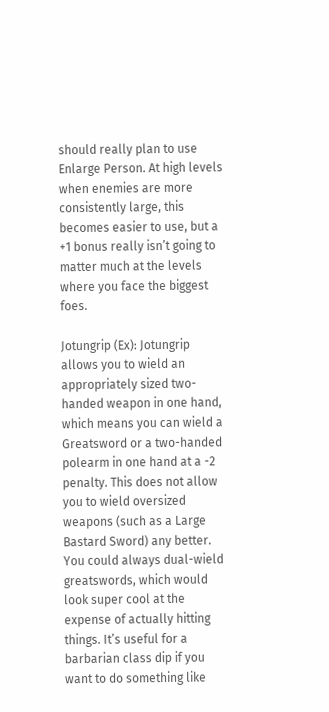should really plan to use Enlarge Person. At high levels when enemies are more consistently large, this becomes easier to use, but a +1 bonus really isn’t going to matter much at the levels where you face the biggest foes.

Jotungrip (Ex): Jotungrip allows you to wield an appropriately sized two-handed weapon in one hand, which means you can wield a Greatsword or a two-handed polearm in one hand at a -2 penalty. This does not allow you to wield oversized weapons (such as a Large Bastard Sword) any better. You could always dual-wield greatswords, which would look super cool at the expense of actually hitting things. It’s useful for a barbarian class dip if you want to do something like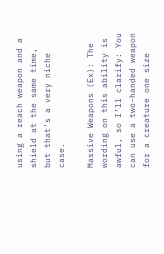using a reach weapon and a shield at the same time, but that’s a very niche case.

Massive Weapons (Ex): The wording on this ability is awful, so I’ll clarify: You can use a two-handed weapon for a creature one size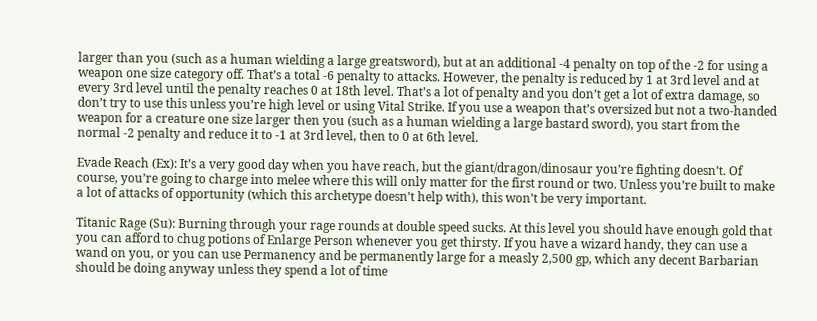larger than you (such as a human wielding a large greatsword), but at an additional -4 penalty on top of the -2 for using a weapon one size category off. That’s a total -6 penalty to attacks. However, the penalty is reduced by 1 at 3rd level and at every 3rd level until the penalty reaches 0 at 18th level. That’s a lot of penalty and you don’t get a lot of extra damage, so don’t try to use this unless you’re high level or using Vital Strike. If you use a weapon that’s oversized but not a two-handed weapon for a creature one size larger then you (such as a human wielding a large bastard sword), you start from the normal -2 penalty and reduce it to -1 at 3rd level, then to 0 at 6th level.

Evade Reach (Ex): It’s a very good day when you have reach, but the giant/dragon/dinosaur you’re fighting doesn’t. Of course, you’re going to charge into melee where this will only matter for the first round or two. Unless you’re built to make a lot of attacks of opportunity (which this archetype doesn’t help with), this won’t be very important.

Titanic Rage (Su): Burning through your rage rounds at double speed sucks. At this level you should have enough gold that you can afford to chug potions of Enlarge Person whenever you get thirsty. If you have a wizard handy, they can use a wand on you, or you can use Permanency and be permanently large for a measly 2,500 gp, which any decent Barbarian should be doing anyway unless they spend a lot of time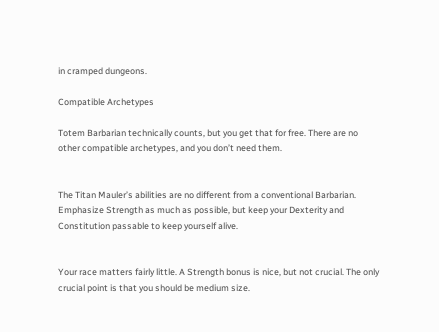in cramped dungeons.

Compatible Archetypes

Totem Barbarian technically counts, but you get that for free. There are no
other compatible archetypes, and you don’t need them.


The Titan Mauler’s abilities are no different from a conventional Barbarian.
Emphasize Strength as much as possible, but keep your Dexterity and
Constitution passable to keep yourself alive.


Your race matters fairly little. A Strength bonus is nice, but not crucial. The only crucial point is that you should be medium size.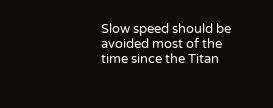Slow speed should be avoided most of the time since the Titan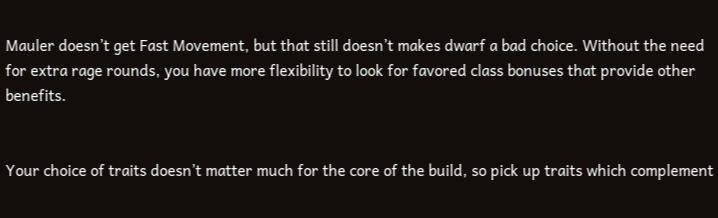Mauler doesn’t get Fast Movement, but that still doesn’t makes dwarf a bad choice. Without the need for extra rage rounds, you have more flexibility to look for favored class bonuses that provide other benefits.


Your choice of traits doesn’t matter much for the core of the build, so pick up traits which complement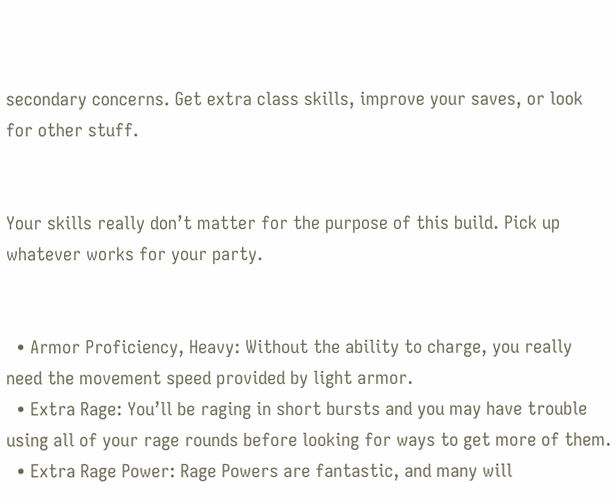secondary concerns. Get extra class skills, improve your saves, or look for other stuff.


Your skills really don’t matter for the purpose of this build. Pick up whatever works for your party.


  • Armor Proficiency, Heavy: Without the ability to charge, you really need the movement speed provided by light armor.
  • Extra Rage: You’ll be raging in short bursts and you may have trouble using all of your rage rounds before looking for ways to get more of them.
  • Extra Rage Power: Rage Powers are fantastic, and many will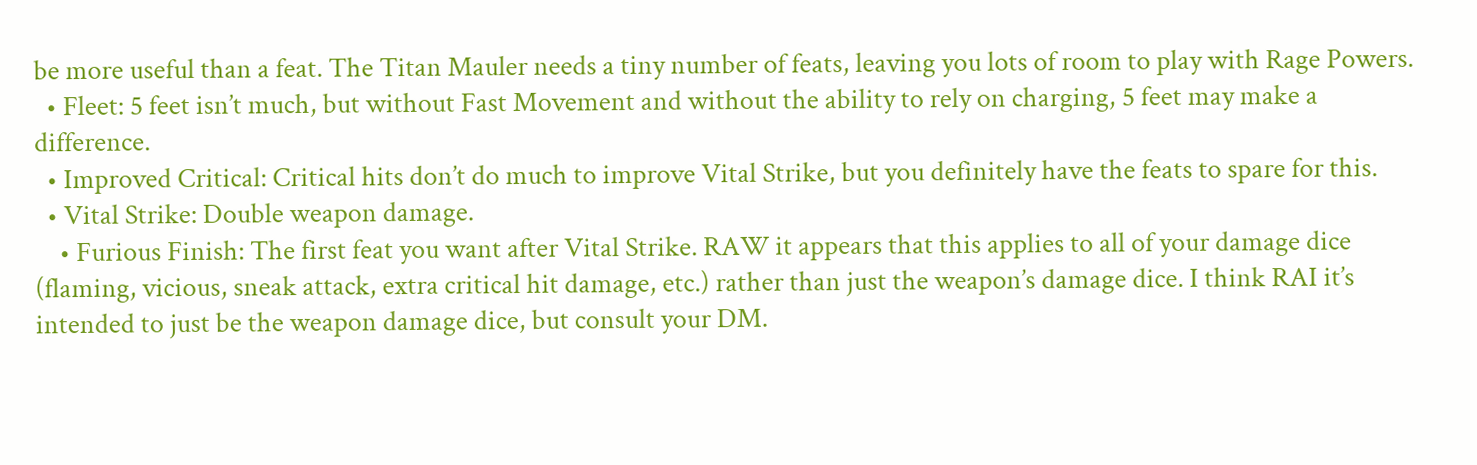be more useful than a feat. The Titan Mauler needs a tiny number of feats, leaving you lots of room to play with Rage Powers.
  • Fleet: 5 feet isn’t much, but without Fast Movement and without the ability to rely on charging, 5 feet may make a difference.
  • Improved Critical: Critical hits don’t do much to improve Vital Strike, but you definitely have the feats to spare for this.
  • Vital Strike: Double weapon damage.
    • Furious Finish: The first feat you want after Vital Strike. RAW it appears that this applies to all of your damage dice (flaming, vicious, sneak attack, extra critical hit damage, etc.) rather than just the weapon’s damage dice. I think RAI it’s intended to just be the weapon damage dice, but consult your DM.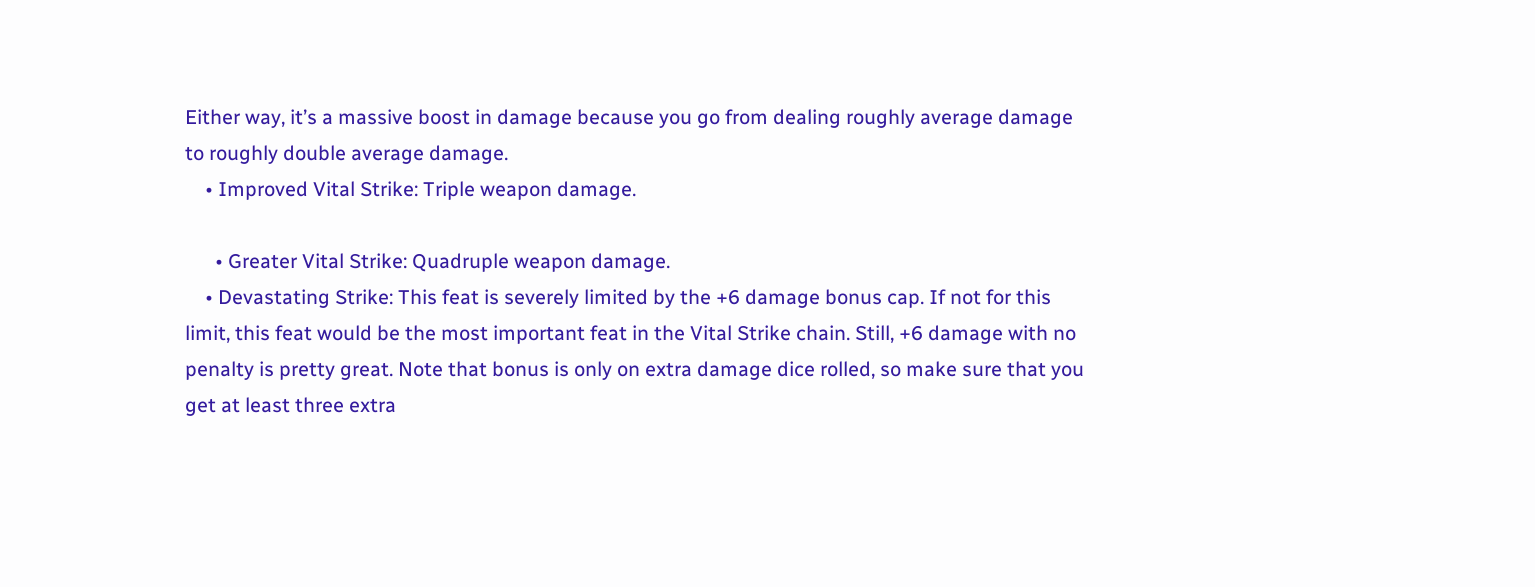Either way, it’s a massive boost in damage because you go from dealing roughly average damage to roughly double average damage.
    • Improved Vital Strike: Triple weapon damage.

      • Greater Vital Strike: Quadruple weapon damage.
    • Devastating Strike: This feat is severely limited by the +6 damage bonus cap. If not for this limit, this feat would be the most important feat in the Vital Strike chain. Still, +6 damage with no penalty is pretty great. Note that bonus is only on extra damage dice rolled, so make sure that you get at least three extra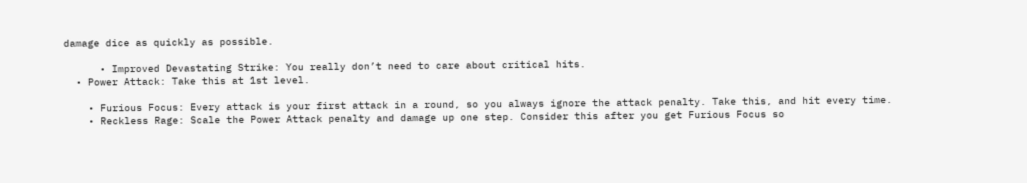damage dice as quickly as possible.

      • Improved Devastating Strike: You really don’t need to care about critical hits.
  • Power Attack: Take this at 1st level.

    • Furious Focus: Every attack is your first attack in a round, so you always ignore the attack penalty. Take this, and hit every time.
    • Reckless Rage: Scale the Power Attack penalty and damage up one step. Consider this after you get Furious Focus so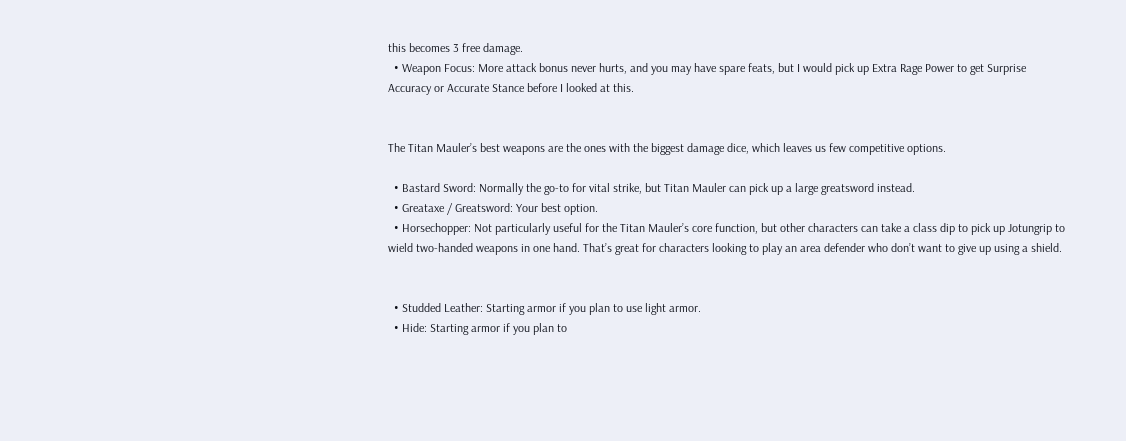this becomes 3 free damage.
  • Weapon Focus: More attack bonus never hurts, and you may have spare feats, but I would pick up Extra Rage Power to get Surprise Accuracy or Accurate Stance before I looked at this.


The Titan Mauler’s best weapons are the ones with the biggest damage dice, which leaves us few competitive options.

  • Bastard Sword: Normally the go-to for vital strike, but Titan Mauler can pick up a large greatsword instead.
  • Greataxe / Greatsword: Your best option.
  • Horsechopper: Not particularly useful for the Titan Mauler’s core function, but other characters can take a class dip to pick up Jotungrip to wield two-handed weapons in one hand. That’s great for characters looking to play an area defender who don’t want to give up using a shield.


  • Studded Leather: Starting armor if you plan to use light armor.
  • Hide: Starting armor if you plan to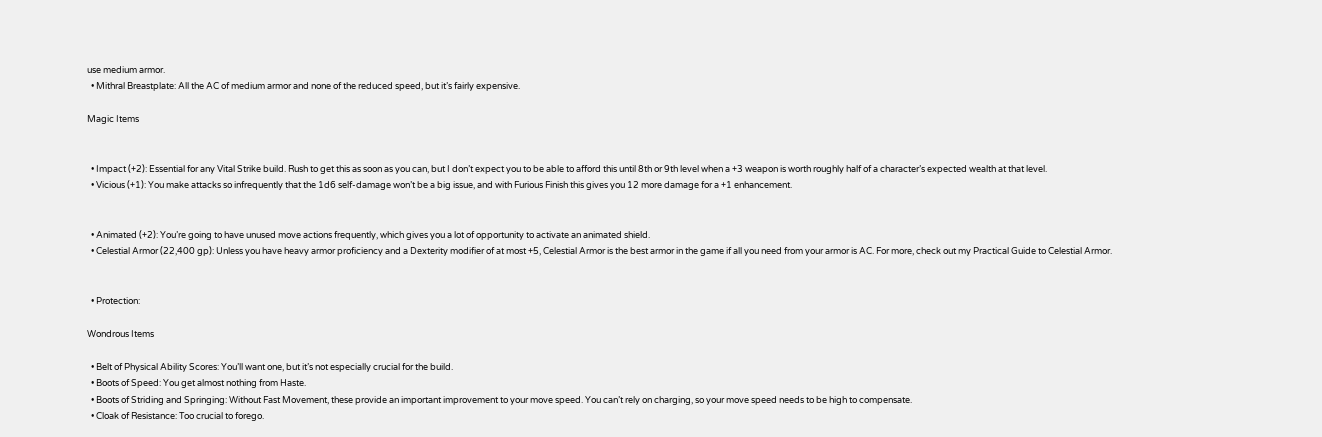use medium armor.
  • Mithral Breastplate: All the AC of medium armor and none of the reduced speed, but it’s fairly expensive.

Magic Items


  • Impact (+2): Essential for any Vital Strike build. Rush to get this as soon as you can, but I don’t expect you to be able to afford this until 8th or 9th level when a +3 weapon is worth roughly half of a character’s expected wealth at that level.
  • Vicious (+1): You make attacks so infrequently that the 1d6 self-damage won’t be a big issue, and with Furious Finish this gives you 12 more damage for a +1 enhancement.


  • Animated (+2): You’re going to have unused move actions frequently, which gives you a lot of opportunity to activate an animated shield.
  • Celestial Armor (22,400 gp): Unless you have heavy armor proficiency and a Dexterity modifier of at most +5, Celestial Armor is the best armor in the game if all you need from your armor is AC. For more, check out my Practical Guide to Celestial Armor.


  • Protection:

Wondrous Items

  • Belt of Physical Ability Scores: You’ll want one, but it’s not especially crucial for the build.
  • Boots of Speed: You get almost nothing from Haste.
  • Boots of Striding and Springing: Without Fast Movement, these provide an important improvement to your move speed. You can’t rely on charging, so your move speed needs to be high to compensate.
  • Cloak of Resistance: Too crucial to forego.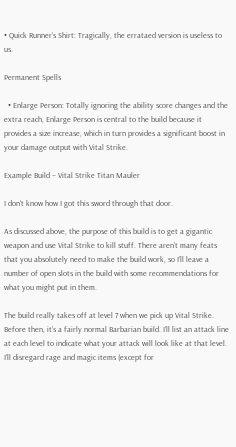• Quick Runner’s Shirt: Tragically, the errataed version is useless to us.

Permanent Spells

  • Enlarge Person: Totally ignoring the ability score changes and the extra reach, Enlarge Person is central to the build because it provides a size increase, which in turn provides a significant boost in your damage output with Vital Strike.

Example Build – Vital Strike Titan Mauler

I don’t know how I got this sword through that door.

As discussed above, the purpose of this build is to get a gigantic weapon and use Vital Strike to kill stuff. There aren’t many feats that you absolutely need to make the build work, so I’ll leave a number of open slots in the build with some recommendations for what you might put in them.

The build really takes off at level 7 when we pick up Vital Strike. Before then, it’s a fairly normal Barbarian build. I’ll list an attack line at each level to indicate what your attack will look like at that level. I’ll disregard rage and magic items (except for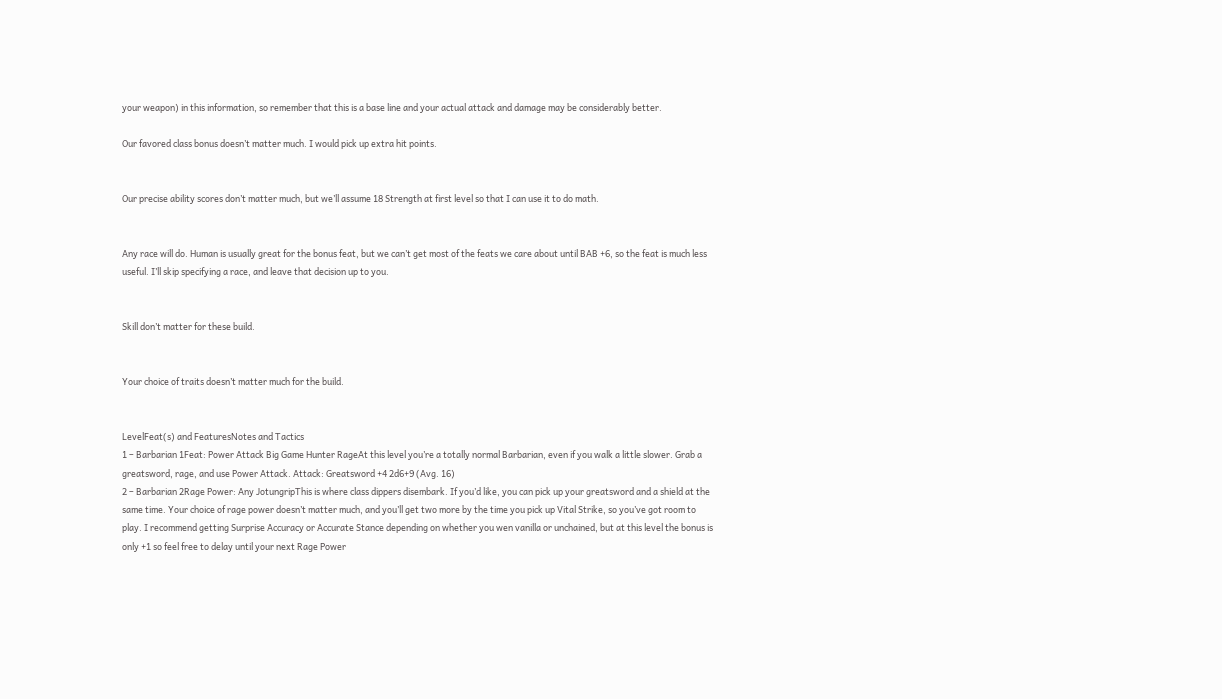your weapon) in this information, so remember that this is a base line and your actual attack and damage may be considerably better.

Our favored class bonus doesn’t matter much. I would pick up extra hit points.


Our precise ability scores don’t matter much, but we’ll assume 18 Strength at first level so that I can use it to do math.


Any race will do. Human is usually great for the bonus feat, but we can’t get most of the feats we care about until BAB +6, so the feat is much less useful. I’ll skip specifying a race, and leave that decision up to you.


Skill don’t matter for these build.


Your choice of traits doesn’t matter much for the build.


LevelFeat(s) and FeaturesNotes and Tactics
1 – Barbarian 1Feat: Power Attack Big Game Hunter RageAt this level you’re a totally normal Barbarian, even if you walk a little slower. Grab a greatsword, rage, and use Power Attack. Attack: Greatsword +4 2d6+9 (Avg. 16)
2 – Barbarian 2Rage Power: Any JotungripThis is where class dippers disembark. If you’d like, you can pick up your greatsword and a shield at the same time. Your choice of rage power doesn’t matter much, and you’ll get two more by the time you pick up Vital Strike, so you’ve got room to play. I recommend getting Surprise Accuracy or Accurate Stance depending on whether you wen vanilla or unchained, but at this level the bonus is only +1 so feel free to delay until your next Rage Power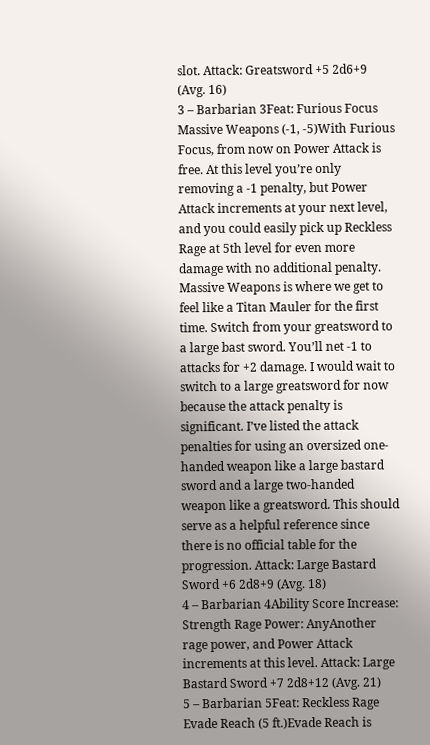slot. Attack: Greatsword +5 2d6+9 (Avg. 16)
3 – Barbarian 3Feat: Furious Focus Massive Weapons (-1, -5)With Furious Focus, from now on Power Attack is free. At this level you’re only removing a -1 penalty, but Power Attack increments at your next level, and you could easily pick up Reckless Rage at 5th level for even more damage with no additional penalty. Massive Weapons is where we get to feel like a Titan Mauler for the first time. Switch from your greatsword to a large bast sword. You’ll net -1 to attacks for +2 damage. I would wait to switch to a large greatsword for now because the attack penalty is significant. I’ve listed the attack penalties for using an oversized one-handed weapon like a large bastard sword and a large two-handed weapon like a greatsword. This should serve as a helpful reference since there is no official table for the progression. Attack: Large Bastard Sword +6 2d8+9 (Avg. 18)
4 – Barbarian 4Ability Score Increase: Strength Rage Power: AnyAnother rage power, and Power Attack increments at this level. Attack: Large Bastard Sword +7 2d8+12 (Avg. 21)
5 – Barbarian 5Feat: Reckless Rage Evade Reach (5 ft.)Evade Reach is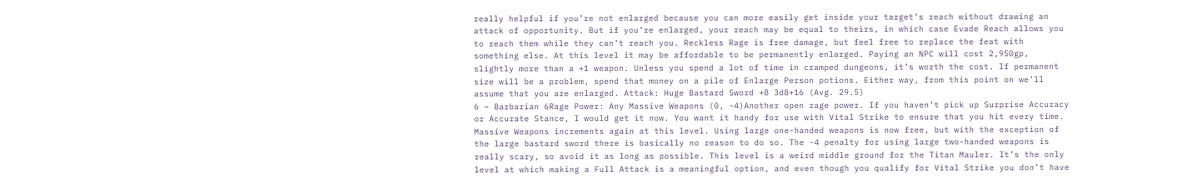really helpful if you’re not enlarged because you can more easily get inside your target’s reach without drawing an attack of opportunity. But if you’re enlarged, your reach may be equal to theirs, in which case Evade Reach allows you to reach them while they can’t reach you. Reckless Rage is free damage, but feel free to replace the feat with something else. At this level it may be affordable to be permanently enlarged. Paying an NPC will cost 2,950gp, slightly more than a +1 weapon. Unless you spend a lot of time in cramped dungeons, it’s worth the cost. If permanent size will be a problem, spend that money on a pile of Enlarge Person potions. Either way, from this point on we’ll assume that you are enlarged. Attack: Huge Bastard Sword +8 3d8+16 (Avg. 29.5)
6 – Barbarian 6Rage Power: Any Massive Weapons (0, -4)Another open rage power. If you haven’t pick up Surprise Accuracy or Accurate Stance, I would get it now. You want it handy for use with Vital Strike to ensure that you hit every time. Massive Weapons increments again at this level. Using large one-handed weapons is now free, but with the exception of the large bastard sword there is basically no reason to do so. The -4 penalty for using large two-handed weapons is really scary, so avoid it as long as possible. This level is a weird middle ground for the Titan Mauler. It’s the only level at which making a Full Attack is a meaningful option, and even though you qualify for Vital Strike you don’t have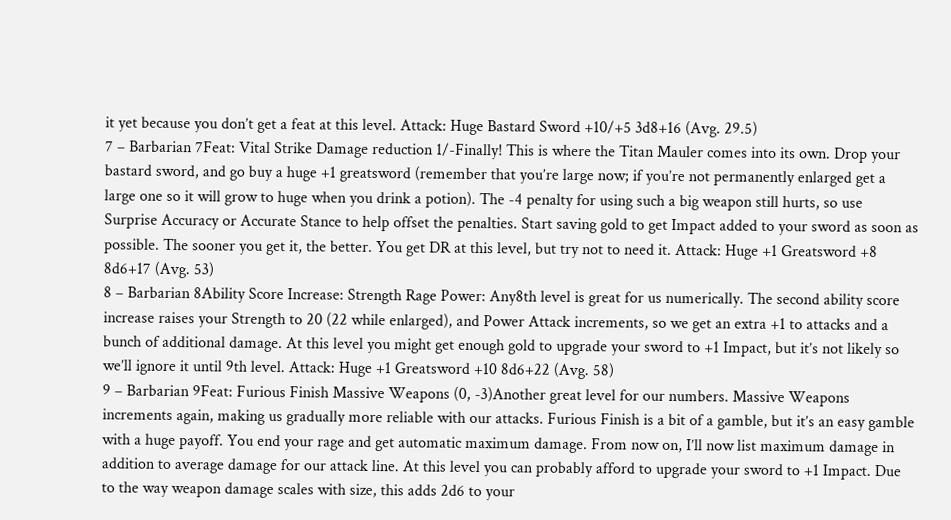it yet because you don’t get a feat at this level. Attack: Huge Bastard Sword +10/+5 3d8+16 (Avg. 29.5)
7 – Barbarian 7Feat: Vital Strike Damage reduction 1/-Finally! This is where the Titan Mauler comes into its own. Drop your bastard sword, and go buy a huge +1 greatsword (remember that you’re large now; if you’re not permanently enlarged get a large one so it will grow to huge when you drink a potion). The -4 penalty for using such a big weapon still hurts, so use Surprise Accuracy or Accurate Stance to help offset the penalties. Start saving gold to get Impact added to your sword as soon as possible. The sooner you get it, the better. You get DR at this level, but try not to need it. Attack: Huge +1 Greatsword +8 8d6+17 (Avg. 53)
8 – Barbarian 8Ability Score Increase: Strength Rage Power: Any8th level is great for us numerically. The second ability score increase raises your Strength to 20 (22 while enlarged), and Power Attack increments, so we get an extra +1 to attacks and a bunch of additional damage. At this level you might get enough gold to upgrade your sword to +1 Impact, but it’s not likely so we’ll ignore it until 9th level. Attack: Huge +1 Greatsword +10 8d6+22 (Avg. 58)
9 – Barbarian 9Feat: Furious Finish Massive Weapons (0, -3)Another great level for our numbers. Massive Weapons increments again, making us gradually more reliable with our attacks. Furious Finish is a bit of a gamble, but it’s an easy gamble with a huge payoff. You end your rage and get automatic maximum damage. From now on, I’ll now list maximum damage in addition to average damage for our attack line. At this level you can probably afford to upgrade your sword to +1 Impact. Due to the way weapon damage scales with size, this adds 2d6 to your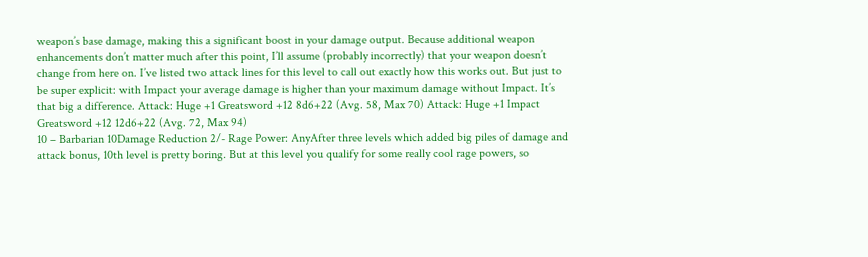weapon’s base damage, making this a significant boost in your damage output. Because additional weapon enhancements don’t matter much after this point, I’ll assume (probably incorrectly) that your weapon doesn’t change from here on. I’ve listed two attack lines for this level to call out exactly how this works out. But just to be super explicit: with Impact your average damage is higher than your maximum damage without Impact. It’s that big a difference. Attack: Huge +1 Greatsword +12 8d6+22 (Avg. 58, Max 70) Attack: Huge +1 Impact Greatsword +12 12d6+22 (Avg. 72, Max 94)
10 – Barbarian 10Damage Reduction 2/- Rage Power: AnyAfter three levels which added big piles of damage and attack bonus, 10th level is pretty boring. But at this level you qualify for some really cool rage powers, so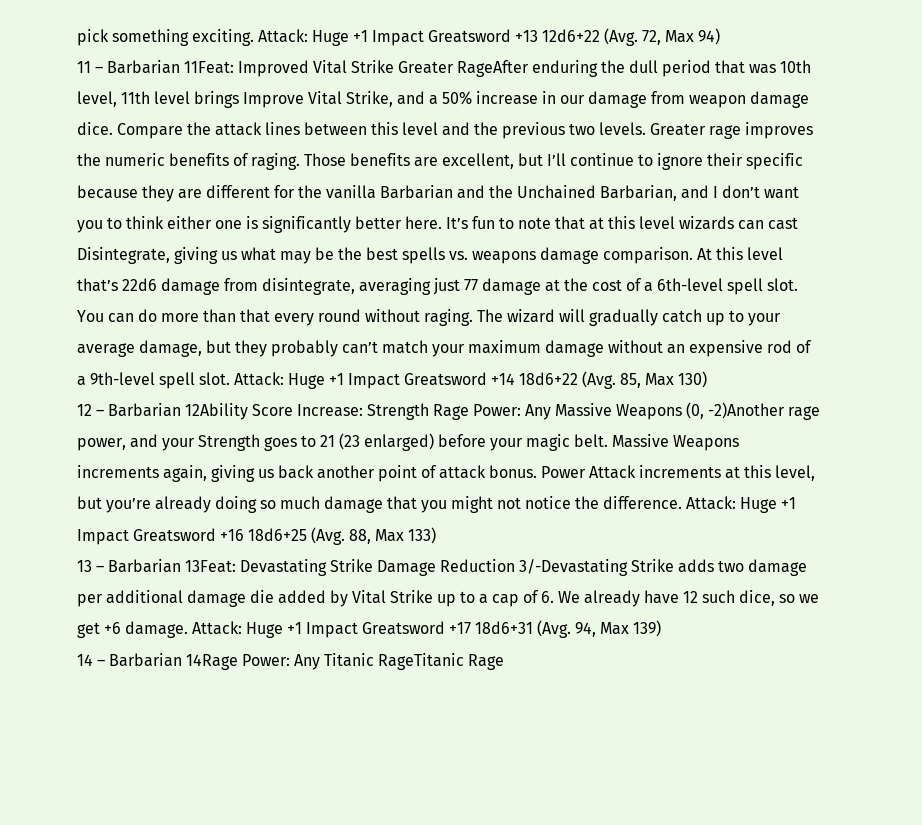pick something exciting. Attack: Huge +1 Impact Greatsword +13 12d6+22 (Avg. 72, Max 94)
11 – Barbarian 11Feat: Improved Vital Strike Greater RageAfter enduring the dull period that was 10th level, 11th level brings Improve Vital Strike, and a 50% increase in our damage from weapon damage dice. Compare the attack lines between this level and the previous two levels. Greater rage improves the numeric benefits of raging. Those benefits are excellent, but I’ll continue to ignore their specific because they are different for the vanilla Barbarian and the Unchained Barbarian, and I don’t want you to think either one is significantly better here. It’s fun to note that at this level wizards can cast Disintegrate, giving us what may be the best spells vs. weapons damage comparison. At this level that’s 22d6 damage from disintegrate, averaging just 77 damage at the cost of a 6th-level spell slot. You can do more than that every round without raging. The wizard will gradually catch up to your average damage, but they probably can’t match your maximum damage without an expensive rod of a 9th-level spell slot. Attack: Huge +1 Impact Greatsword +14 18d6+22 (Avg. 85, Max 130)
12 – Barbarian 12Ability Score Increase: Strength Rage Power: Any Massive Weapons (0, -2)Another rage power, and your Strength goes to 21 (23 enlarged) before your magic belt. Massive Weapons increments again, giving us back another point of attack bonus. Power Attack increments at this level, but you’re already doing so much damage that you might not notice the difference. Attack: Huge +1 Impact Greatsword +16 18d6+25 (Avg. 88, Max 133)
13 – Barbarian 13Feat: Devastating Strike Damage Reduction 3/-Devastating Strike adds two damage per additional damage die added by Vital Strike up to a cap of 6. We already have 12 such dice, so we get +6 damage. Attack: Huge +1 Impact Greatsword +17 18d6+31 (Avg. 94, Max 139)
14 – Barbarian 14Rage Power: Any Titanic RageTitanic Rage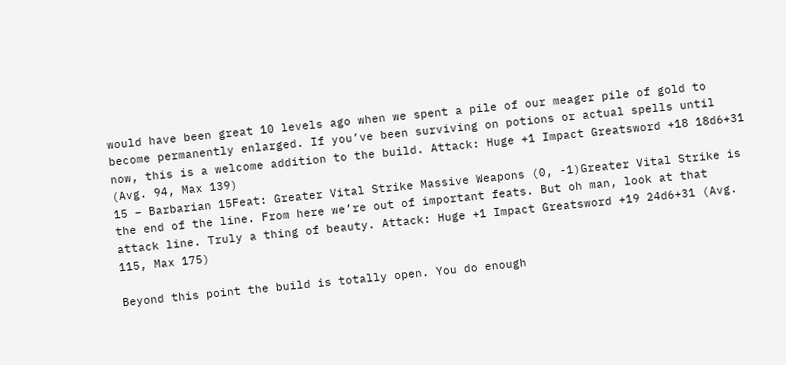would have been great 10 levels ago when we spent a pile of our meager pile of gold to become permanently enlarged. If you’ve been surviving on potions or actual spells until now, this is a welcome addition to the build. Attack: Huge +1 Impact Greatsword +18 18d6+31 (Avg. 94, Max 139)
15 – Barbarian 15Feat: Greater Vital Strike Massive Weapons (0, -1)Greater Vital Strike is the end of the line. From here we’re out of important feats. But oh man, look at that attack line. Truly a thing of beauty. Attack: Huge +1 Impact Greatsword +19 24d6+31 (Avg. 115, Max 175)

Beyond this point the build is totally open. You do enough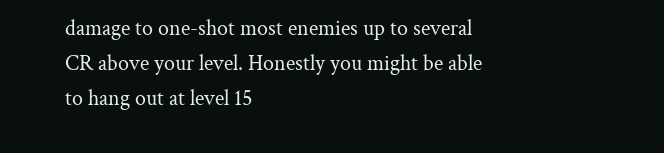damage to one-shot most enemies up to several CR above your level. Honestly you might be able to hang out at level 15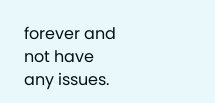forever and not have any issues.